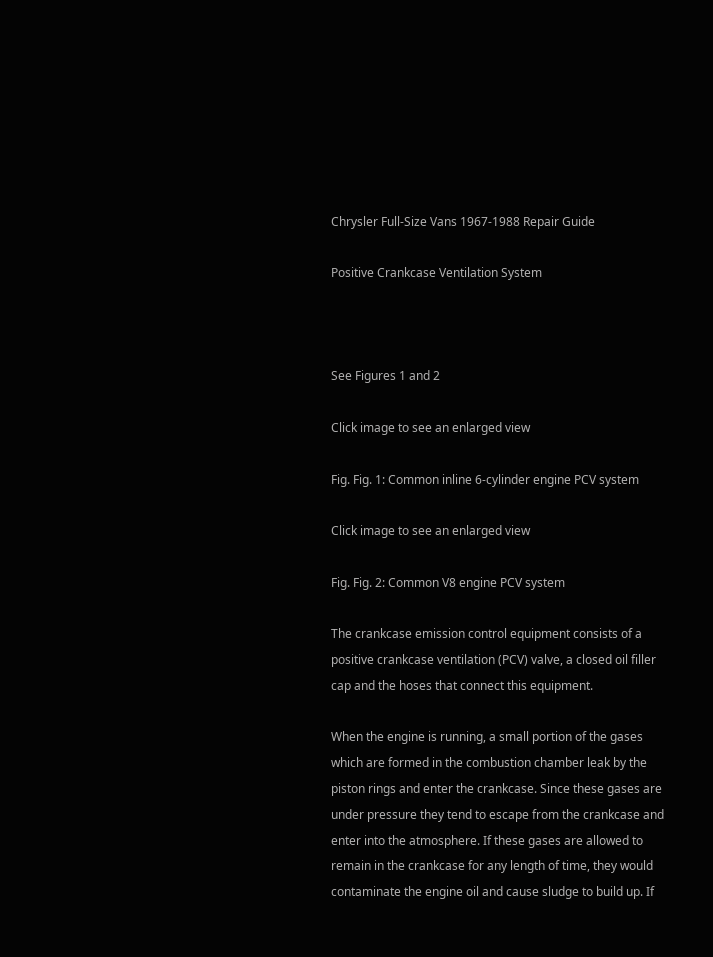Chrysler Full-Size Vans 1967-1988 Repair Guide

Positive Crankcase Ventilation System



See Figures 1 and 2

Click image to see an enlarged view

Fig. Fig. 1: Common inline 6-cylinder engine PCV system

Click image to see an enlarged view

Fig. Fig. 2: Common V8 engine PCV system

The crankcase emission control equipment consists of a positive crankcase ventilation (PCV) valve, a closed oil filler cap and the hoses that connect this equipment.

When the engine is running, a small portion of the gases which are formed in the combustion chamber leak by the piston rings and enter the crankcase. Since these gases are under pressure they tend to escape from the crankcase and enter into the atmosphere. If these gases are allowed to remain in the crankcase for any length of time, they would contaminate the engine oil and cause sludge to build up. If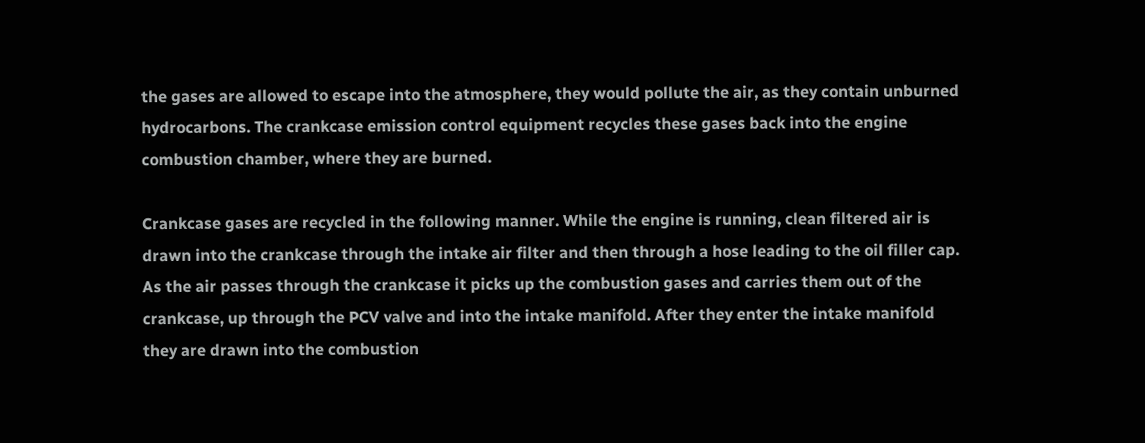the gases are allowed to escape into the atmosphere, they would pollute the air, as they contain unburned hydrocarbons. The crankcase emission control equipment recycles these gases back into the engine combustion chamber, where they are burned.

Crankcase gases are recycled in the following manner. While the engine is running, clean filtered air is drawn into the crankcase through the intake air filter and then through a hose leading to the oil filler cap. As the air passes through the crankcase it picks up the combustion gases and carries them out of the crankcase, up through the PCV valve and into the intake manifold. After they enter the intake manifold they are drawn into the combustion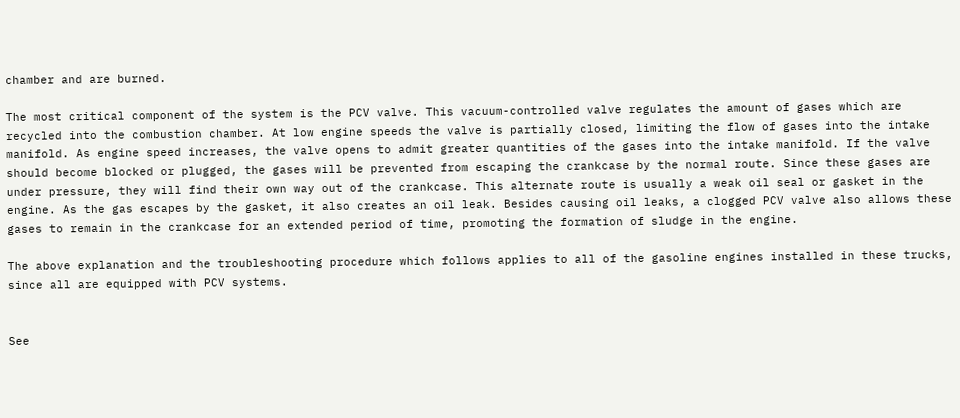chamber and are burned.

The most critical component of the system is the PCV valve. This vacuum-controlled valve regulates the amount of gases which are recycled into the combustion chamber. At low engine speeds the valve is partially closed, limiting the flow of gases into the intake manifold. As engine speed increases, the valve opens to admit greater quantities of the gases into the intake manifold. If the valve should become blocked or plugged, the gases will be prevented from escaping the crankcase by the normal route. Since these gases are under pressure, they will find their own way out of the crankcase. This alternate route is usually a weak oil seal or gasket in the engine. As the gas escapes by the gasket, it also creates an oil leak. Besides causing oil leaks, a clogged PCV valve also allows these gases to remain in the crankcase for an extended period of time, promoting the formation of sludge in the engine.

The above explanation and the troubleshooting procedure which follows applies to all of the gasoline engines installed in these trucks, since all are equipped with PCV systems.


See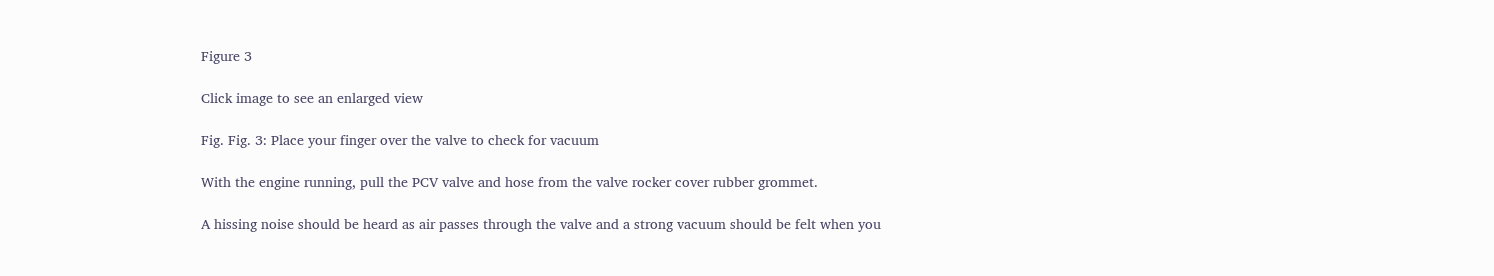Figure 3

Click image to see an enlarged view

Fig. Fig. 3: Place your finger over the valve to check for vacuum

With the engine running, pull the PCV valve and hose from the valve rocker cover rubber grommet.

A hissing noise should be heard as air passes through the valve and a strong vacuum should be felt when you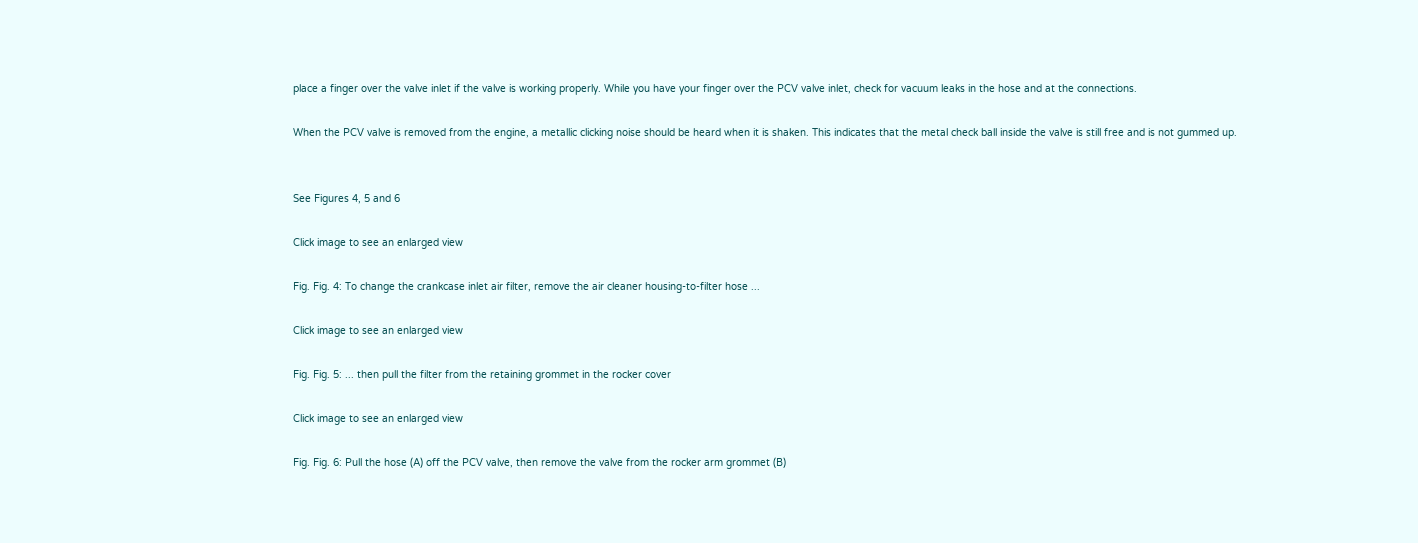place a finger over the valve inlet if the valve is working properly. While you have your finger over the PCV valve inlet, check for vacuum leaks in the hose and at the connections.

When the PCV valve is removed from the engine, a metallic clicking noise should be heard when it is shaken. This indicates that the metal check ball inside the valve is still free and is not gummed up.


See Figures 4, 5 and 6

Click image to see an enlarged view

Fig. Fig. 4: To change the crankcase inlet air filter, remove the air cleaner housing-to-filter hose ...

Click image to see an enlarged view

Fig. Fig. 5: ... then pull the filter from the retaining grommet in the rocker cover

Click image to see an enlarged view

Fig. Fig. 6: Pull the hose (A) off the PCV valve, then remove the valve from the rocker arm grommet (B)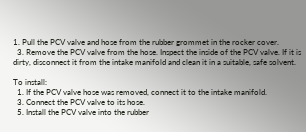1. Pull the PCV valve and hose from the rubber grommet in the rocker cover.
  3. Remove the PCV valve from the hose. Inspect the inside of the PCV valve. If it is dirty, disconnect it from the intake manifold and clean it in a suitable, safe solvent.

To install:
  1. If the PCV valve hose was removed, connect it to the intake manifold.
  3. Connect the PCV valve to its hose.
  5. Install the PCV valve into the rubber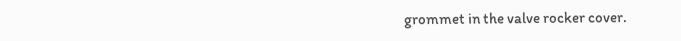grommet in the valve rocker cover.